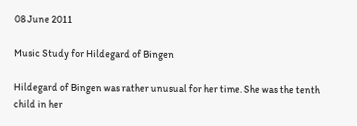08 June 2011

Music Study for Hildegard of Bingen

Hildegard of Bingen was rather unusual for her time. She was the tenth child in her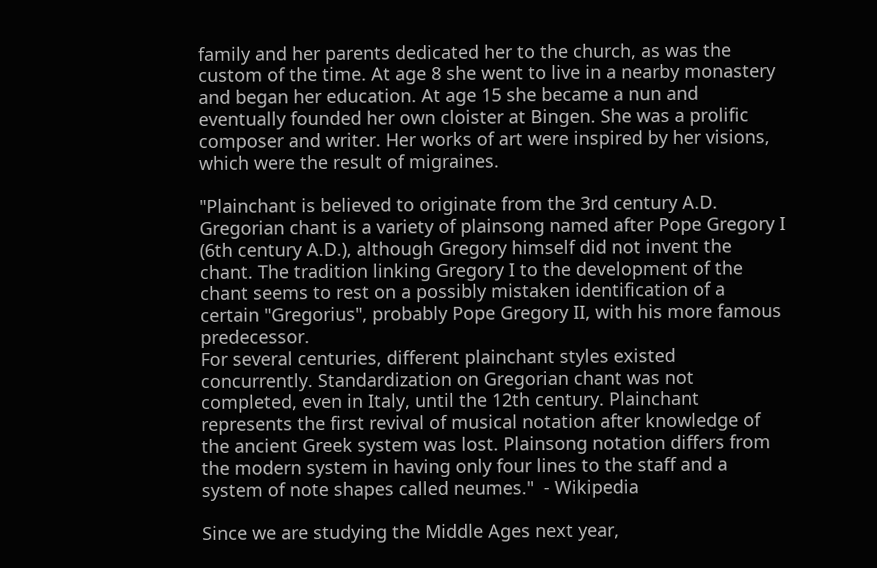family and her parents dedicated her to the church, as was the custom of the time. At age 8 she went to live in a nearby monastery and began her education. At age 15 she became a nun and eventually founded her own cloister at Bingen. She was a prolific composer and writer. Her works of art were inspired by her visions, which were the result of migraines.

"Plainchant is believed to originate from the 3rd century A.D. Gregorian chant is a variety of plainsong named after Pope Gregory I (6th century A.D.), although Gregory himself did not invent the chant. The tradition linking Gregory I to the development of the chant seems to rest on a possibly mistaken identification of a certain "Gregorius", probably Pope Gregory II, with his more famous predecessor.
For several centuries, different plainchant styles existed concurrently. Standardization on Gregorian chant was not completed, even in Italy, until the 12th century. Plainchant represents the first revival of musical notation after knowledge of the ancient Greek system was lost. Plainsong notation differs from the modern system in having only four lines to the staff and a system of note shapes called neumes."  - Wikipedia

Since we are studying the Middle Ages next year,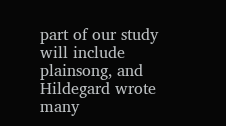part of our study will include plainsong, and Hildegard wrote many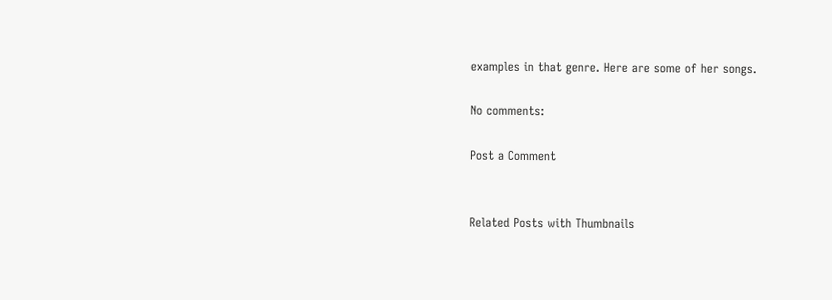examples in that genre. Here are some of her songs.

No comments:

Post a Comment


Related Posts with Thumbnails